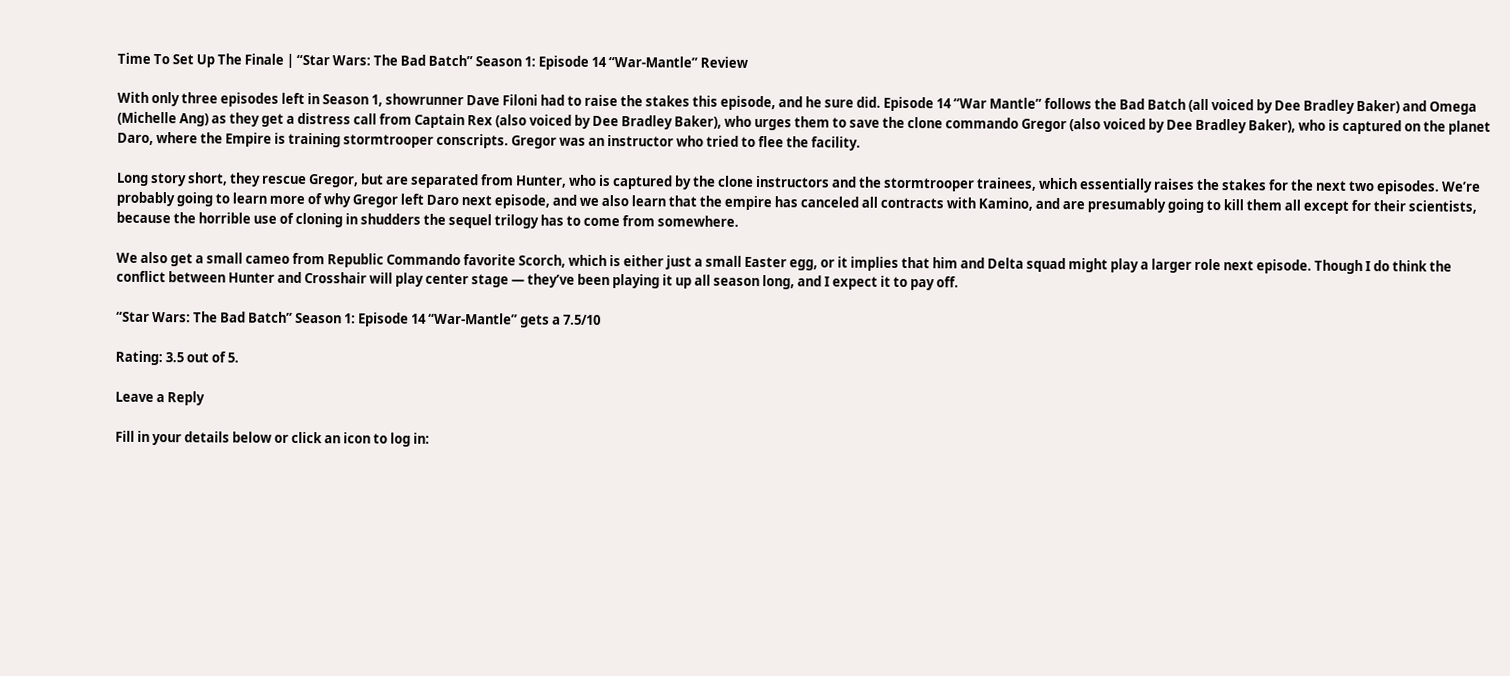Time To Set Up The Finale | “Star Wars: The Bad Batch” Season 1: Episode 14 “War-Mantle” Review

With only three episodes left in Season 1, showrunner Dave Filoni had to raise the stakes this episode, and he sure did. Episode 14 “War Mantle” follows the Bad Batch (all voiced by Dee Bradley Baker) and Omega (Michelle Ang) as they get a distress call from Captain Rex (also voiced by Dee Bradley Baker), who urges them to save the clone commando Gregor (also voiced by Dee Bradley Baker), who is captured on the planet Daro, where the Empire is training stormtrooper conscripts. Gregor was an instructor who tried to flee the facility.

Long story short, they rescue Gregor, but are separated from Hunter, who is captured by the clone instructors and the stormtrooper trainees, which essentially raises the stakes for the next two episodes. We’re probably going to learn more of why Gregor left Daro next episode, and we also learn that the empire has canceled all contracts with Kamino, and are presumably going to kill them all except for their scientists, because the horrible use of cloning in shudders the sequel trilogy has to come from somewhere.

We also get a small cameo from Republic Commando favorite Scorch, which is either just a small Easter egg, or it implies that him and Delta squad might play a larger role next episode. Though I do think the conflict between Hunter and Crosshair will play center stage — they’ve been playing it up all season long, and I expect it to pay off.

“Star Wars: The Bad Batch” Season 1: Episode 14 “War-Mantle” gets a 7.5/10

Rating: 3.5 out of 5.

Leave a Reply

Fill in your details below or click an icon to log in: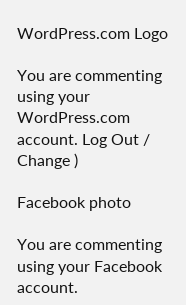WordPress.com Logo

You are commenting using your WordPress.com account. Log Out /  Change )

Facebook photo

You are commenting using your Facebook account.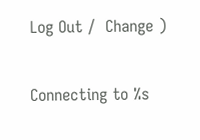Log Out /  Change )

Connecting to %s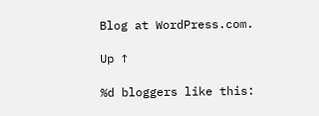Blog at WordPress.com.

Up ↑

%d bloggers like this: